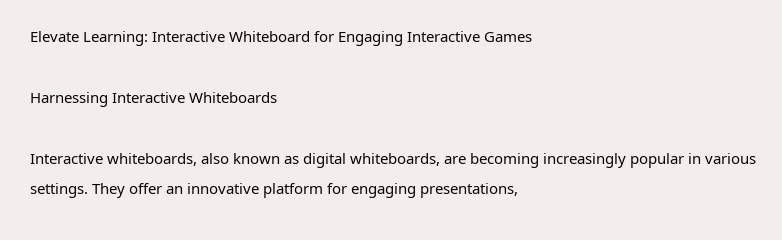Elevate Learning: Interactive Whiteboard for Engaging Interactive Games

Harnessing Interactive Whiteboards

Interactive whiteboards, also known as digital whiteboards, are becoming increasingly popular in various settings. They offer an innovative platform for engaging presentations,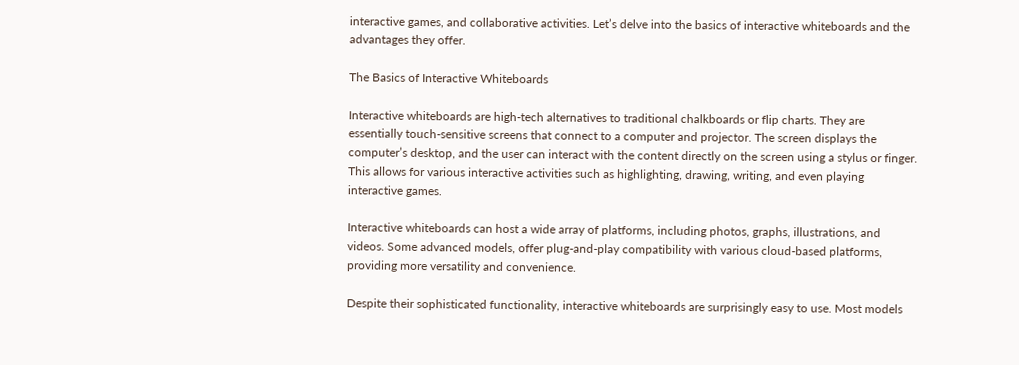interactive games, and collaborative activities. Let’s delve into the basics of interactive whiteboards and the advantages they offer.

The Basics of Interactive Whiteboards

Interactive whiteboards are high-tech alternatives to traditional chalkboards or flip charts. They are essentially touch-sensitive screens that connect to a computer and projector. The screen displays the computer’s desktop, and the user can interact with the content directly on the screen using a stylus or finger. This allows for various interactive activities such as highlighting, drawing, writing, and even playing interactive games.

Interactive whiteboards can host a wide array of platforms, including photos, graphs, illustrations, and videos. Some advanced models, offer plug-and-play compatibility with various cloud-based platforms, providing more versatility and convenience.

Despite their sophisticated functionality, interactive whiteboards are surprisingly easy to use. Most models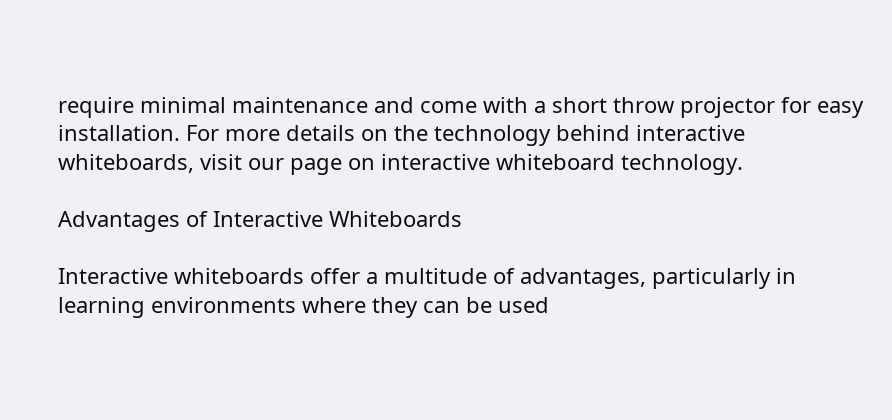require minimal maintenance and come with a short throw projector for easy installation. For more details on the technology behind interactive whiteboards, visit our page on interactive whiteboard technology.

Advantages of Interactive Whiteboards

Interactive whiteboards offer a multitude of advantages, particularly in learning environments where they can be used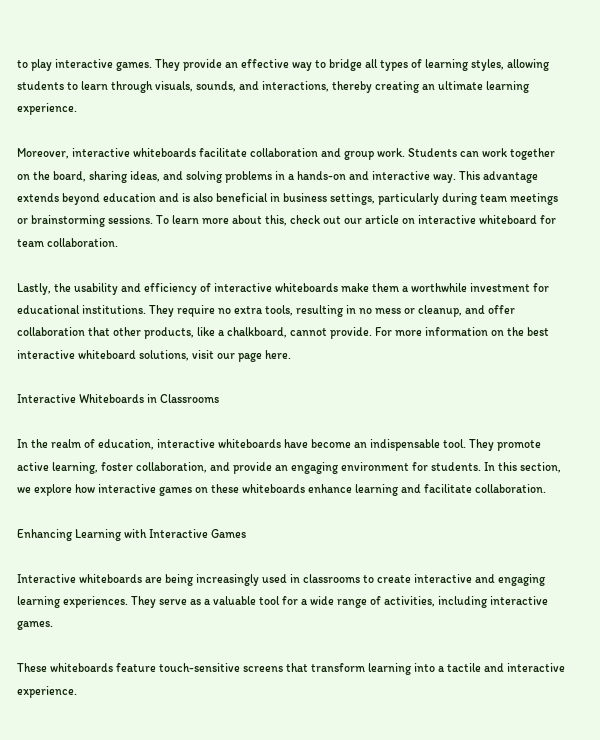to play interactive games. They provide an effective way to bridge all types of learning styles, allowing students to learn through visuals, sounds, and interactions, thereby creating an ultimate learning experience.

Moreover, interactive whiteboards facilitate collaboration and group work. Students can work together on the board, sharing ideas, and solving problems in a hands-on and interactive way. This advantage extends beyond education and is also beneficial in business settings, particularly during team meetings or brainstorming sessions. To learn more about this, check out our article on interactive whiteboard for team collaboration.

Lastly, the usability and efficiency of interactive whiteboards make them a worthwhile investment for educational institutions. They require no extra tools, resulting in no mess or cleanup, and offer collaboration that other products, like a chalkboard, cannot provide. For more information on the best interactive whiteboard solutions, visit our page here.

Interactive Whiteboards in Classrooms

In the realm of education, interactive whiteboards have become an indispensable tool. They promote active learning, foster collaboration, and provide an engaging environment for students. In this section, we explore how interactive games on these whiteboards enhance learning and facilitate collaboration.

Enhancing Learning with Interactive Games

Interactive whiteboards are being increasingly used in classrooms to create interactive and engaging learning experiences. They serve as a valuable tool for a wide range of activities, including interactive games.

These whiteboards feature touch-sensitive screens that transform learning into a tactile and interactive experience.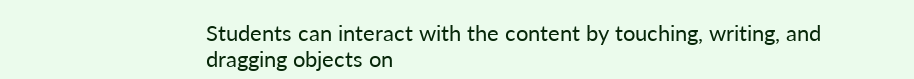Students can interact with the content by touching, writing, and dragging objects on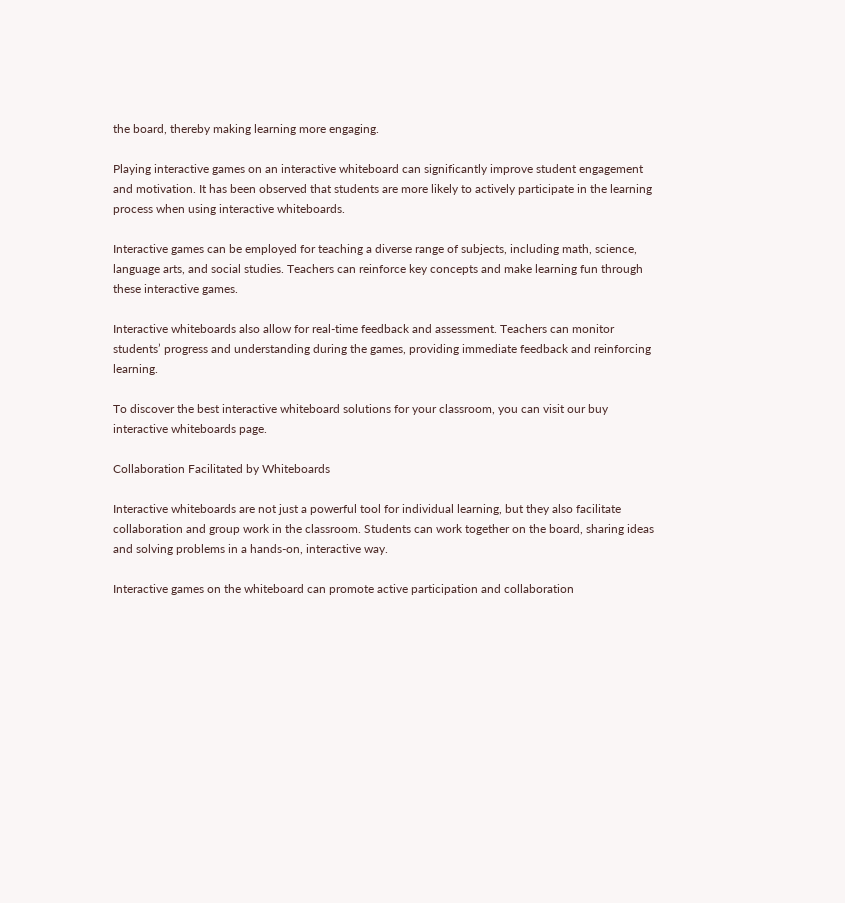the board, thereby making learning more engaging.

Playing interactive games on an interactive whiteboard can significantly improve student engagement and motivation. It has been observed that students are more likely to actively participate in the learning process when using interactive whiteboards.

Interactive games can be employed for teaching a diverse range of subjects, including math, science, language arts, and social studies. Teachers can reinforce key concepts and make learning fun through these interactive games.

Interactive whiteboards also allow for real-time feedback and assessment. Teachers can monitor students’ progress and understanding during the games, providing immediate feedback and reinforcing learning.

To discover the best interactive whiteboard solutions for your classroom, you can visit our buy interactive whiteboards page.

Collaboration Facilitated by Whiteboards

Interactive whiteboards are not just a powerful tool for individual learning, but they also facilitate collaboration and group work in the classroom. Students can work together on the board, sharing ideas and solving problems in a hands-on, interactive way.

Interactive games on the whiteboard can promote active participation and collaboration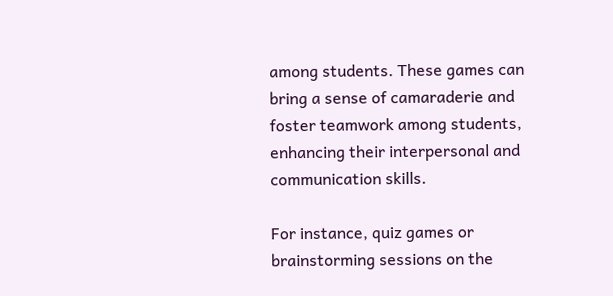among students. These games can bring a sense of camaraderie and foster teamwork among students, enhancing their interpersonal and communication skills.

For instance, quiz games or brainstorming sessions on the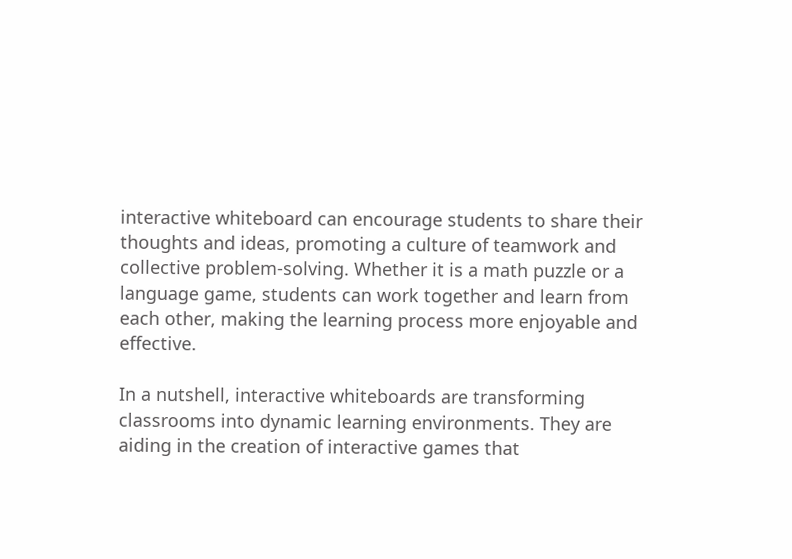interactive whiteboard can encourage students to share their thoughts and ideas, promoting a culture of teamwork and collective problem-solving. Whether it is a math puzzle or a language game, students can work together and learn from each other, making the learning process more enjoyable and effective.

In a nutshell, interactive whiteboards are transforming classrooms into dynamic learning environments. They are aiding in the creation of interactive games that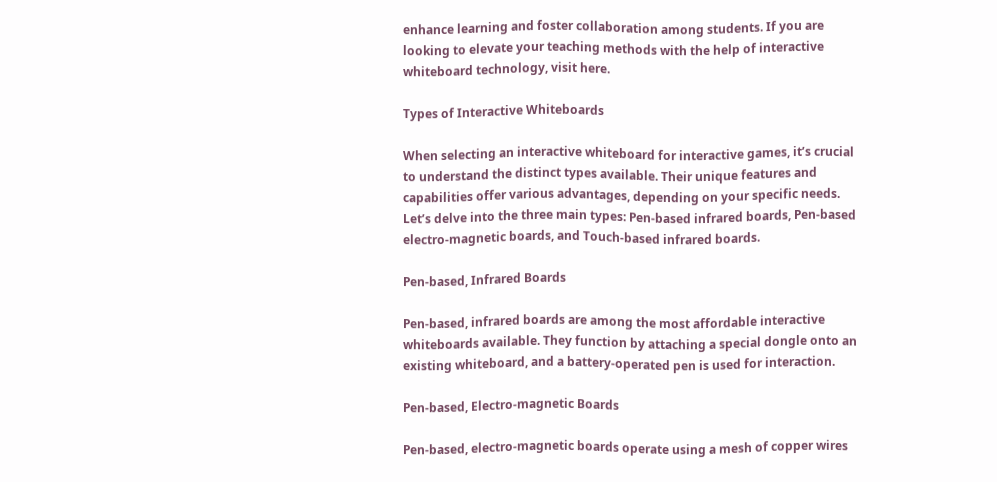enhance learning and foster collaboration among students. If you are looking to elevate your teaching methods with the help of interactive whiteboard technology, visit here.

Types of Interactive Whiteboards

When selecting an interactive whiteboard for interactive games, it’s crucial to understand the distinct types available. Their unique features and capabilities offer various advantages, depending on your specific needs. Let’s delve into the three main types: Pen-based infrared boards, Pen-based electro-magnetic boards, and Touch-based infrared boards.

Pen-based, Infrared Boards

Pen-based, infrared boards are among the most affordable interactive whiteboards available. They function by attaching a special dongle onto an existing whiteboard, and a battery-operated pen is used for interaction.

Pen-based, Electro-magnetic Boards

Pen-based, electro-magnetic boards operate using a mesh of copper wires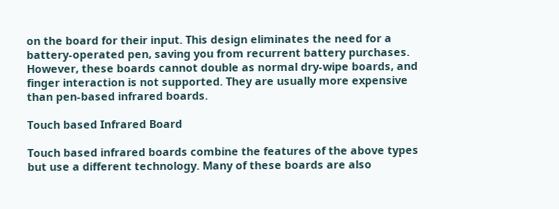on the board for their input. This design eliminates the need for a battery-operated pen, saving you from recurrent battery purchases. However, these boards cannot double as normal dry-wipe boards, and finger interaction is not supported. They are usually more expensive than pen-based infrared boards.

Touch based Infrared Board

Touch based infrared boards combine the features of the above types but use a different technology. Many of these boards are also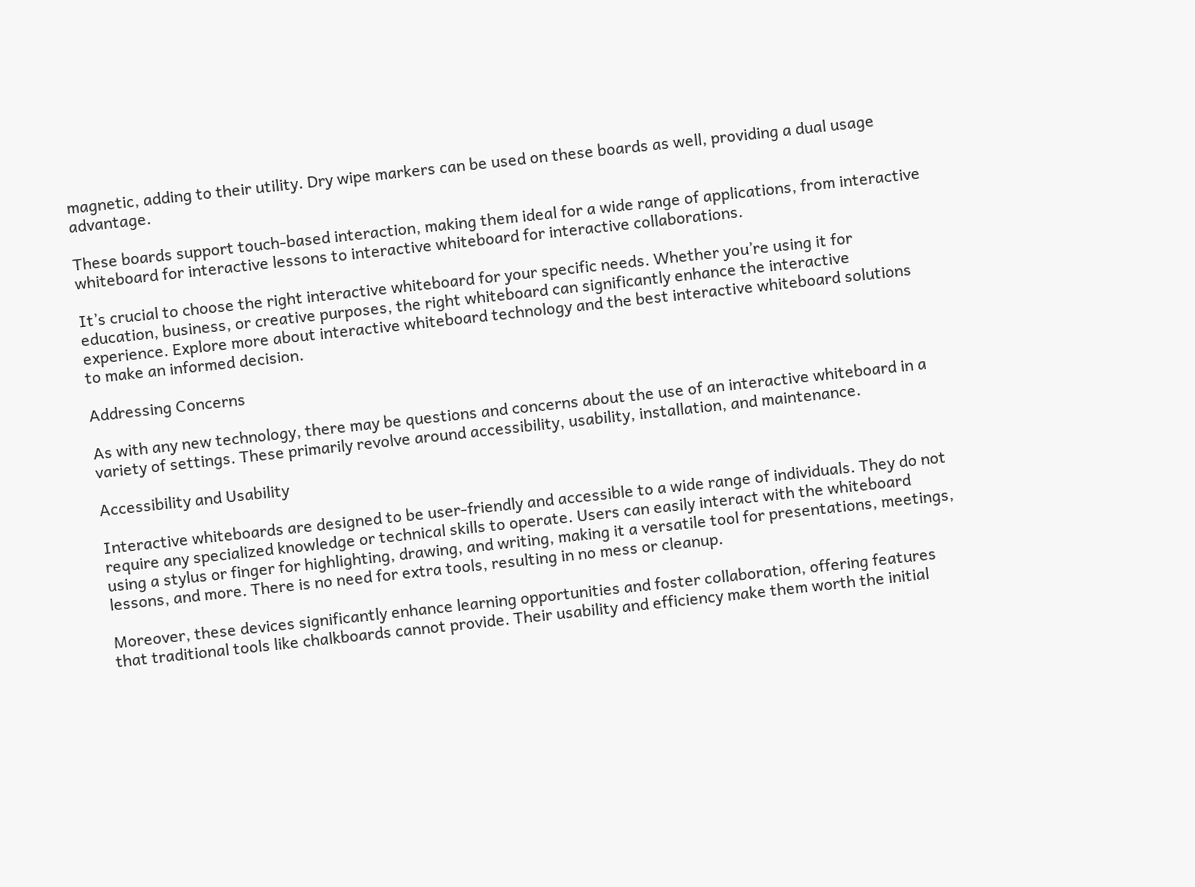magnetic, adding to their utility. Dry wipe markers can be used on these boards as well, providing a dual usage advantage.

These boards support touch-based interaction, making them ideal for a wide range of applications, from interactive whiteboard for interactive lessons to interactive whiteboard for interactive collaborations.

It’s crucial to choose the right interactive whiteboard for your specific needs. Whether you’re using it for education, business, or creative purposes, the right whiteboard can significantly enhance the interactive experience. Explore more about interactive whiteboard technology and the best interactive whiteboard solutions to make an informed decision.

Addressing Concerns

As with any new technology, there may be questions and concerns about the use of an interactive whiteboard in a variety of settings. These primarily revolve around accessibility, usability, installation, and maintenance.

Accessibility and Usability

Interactive whiteboards are designed to be user-friendly and accessible to a wide range of individuals. They do not require any specialized knowledge or technical skills to operate. Users can easily interact with the whiteboard using a stylus or finger for highlighting, drawing, and writing, making it a versatile tool for presentations, meetings, lessons, and more. There is no need for extra tools, resulting in no mess or cleanup.

Moreover, these devices significantly enhance learning opportunities and foster collaboration, offering features that traditional tools like chalkboards cannot provide. Their usability and efficiency make them worth the initial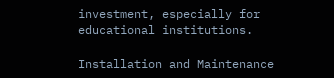investment, especially for educational institutions.

Installation and Maintenance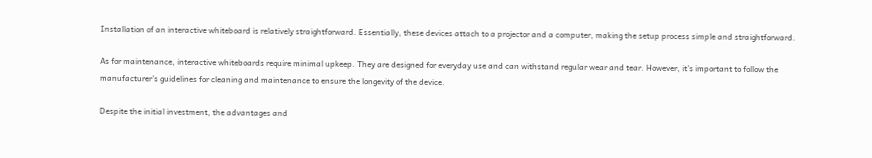Installation of an interactive whiteboard is relatively straightforward. Essentially, these devices attach to a projector and a computer, making the setup process simple and straightforward.

As for maintenance, interactive whiteboards require minimal upkeep. They are designed for everyday use and can withstand regular wear and tear. However, it’s important to follow the manufacturer’s guidelines for cleaning and maintenance to ensure the longevity of the device.

Despite the initial investment, the advantages and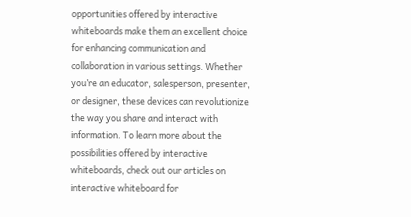opportunities offered by interactive whiteboards make them an excellent choice for enhancing communication and collaboration in various settings. Whether you’re an educator, salesperson, presenter, or designer, these devices can revolutionize the way you share and interact with information. To learn more about the possibilities offered by interactive whiteboards, check out our articles on interactive whiteboard for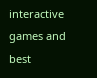interactive games and best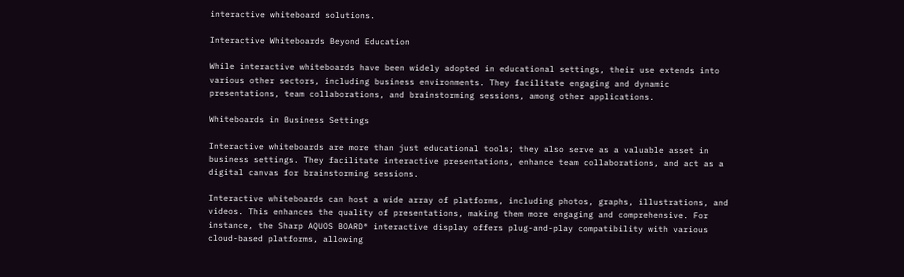interactive whiteboard solutions.

Interactive Whiteboards Beyond Education

While interactive whiteboards have been widely adopted in educational settings, their use extends into various other sectors, including business environments. They facilitate engaging and dynamic presentations, team collaborations, and brainstorming sessions, among other applications.

Whiteboards in Business Settings

Interactive whiteboards are more than just educational tools; they also serve as a valuable asset in business settings. They facilitate interactive presentations, enhance team collaborations, and act as a digital canvas for brainstorming sessions.

Interactive whiteboards can host a wide array of platforms, including photos, graphs, illustrations, and videos. This enhances the quality of presentations, making them more engaging and comprehensive. For instance, the Sharp AQUOS BOARD® interactive display offers plug-and-play compatibility with various cloud-based platforms, allowing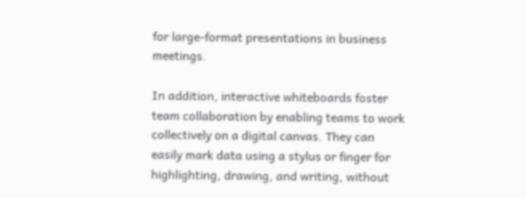for large-format presentations in business meetings.

In addition, interactive whiteboards foster team collaboration by enabling teams to work collectively on a digital canvas. They can easily mark data using a stylus or finger for highlighting, drawing, and writing, without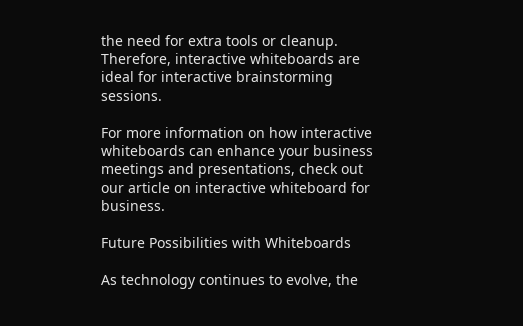the need for extra tools or cleanup. Therefore, interactive whiteboards are ideal for interactive brainstorming sessions.

For more information on how interactive whiteboards can enhance your business meetings and presentations, check out our article on interactive whiteboard for business.

Future Possibilities with Whiteboards

As technology continues to evolve, the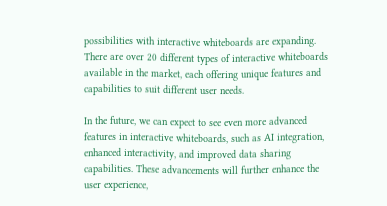possibilities with interactive whiteboards are expanding. There are over 20 different types of interactive whiteboards available in the market, each offering unique features and capabilities to suit different user needs.

In the future, we can expect to see even more advanced features in interactive whiteboards, such as AI integration, enhanced interactivity, and improved data sharing capabilities. These advancements will further enhance the user experience,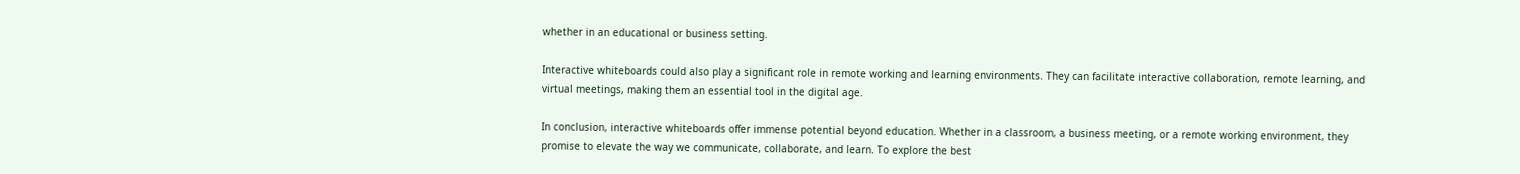whether in an educational or business setting.

Interactive whiteboards could also play a significant role in remote working and learning environments. They can facilitate interactive collaboration, remote learning, and virtual meetings, making them an essential tool in the digital age.

In conclusion, interactive whiteboards offer immense potential beyond education. Whether in a classroom, a business meeting, or a remote working environment, they promise to elevate the way we communicate, collaborate, and learn. To explore the best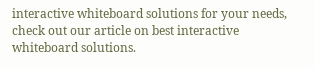interactive whiteboard solutions for your needs, check out our article on best interactive whiteboard solutions.